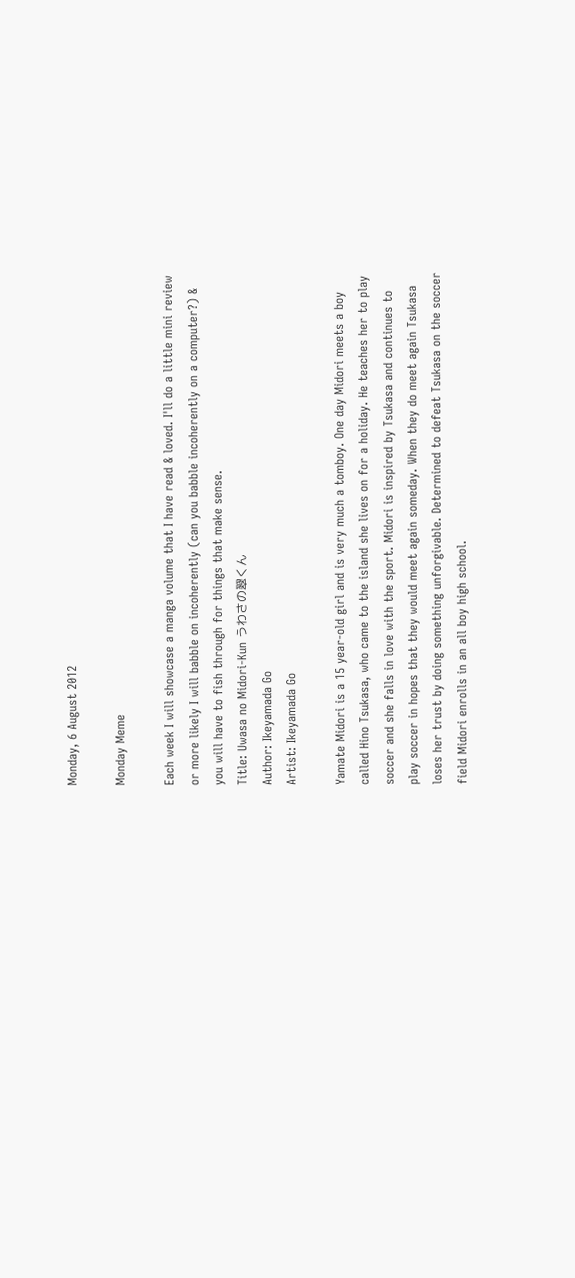Monday, 6 August 2012

Monday Meme

Each week I will showcase a manga volume that I have read & loved. I'll do a little mini review or more likely I will babble on incoherently (can you babble incoherently on a computer?) & you will have to fish through for things that make sense.
Title: Uwasa no Midori-Kun うわさの翠くん
Author: Ikeyamada Go
Artist: Ikeyamada Go

Yamate Midori is a 15 year-old girl and is very much a tomboy. One day Midori meets a boy called Hino Tsukasa, who came to the island she lives on for a holiday. He teaches her to play soccer and she falls in love with the sport. Midori is inspired by Tsukasa and continues to play soccer in hopes that they would meet again someday. When they do meet again Tsukasa loses her trust by doing something unforgivable. Determined to defeat Tsukasa on the soccer field Midori enrolls in an all boy high school.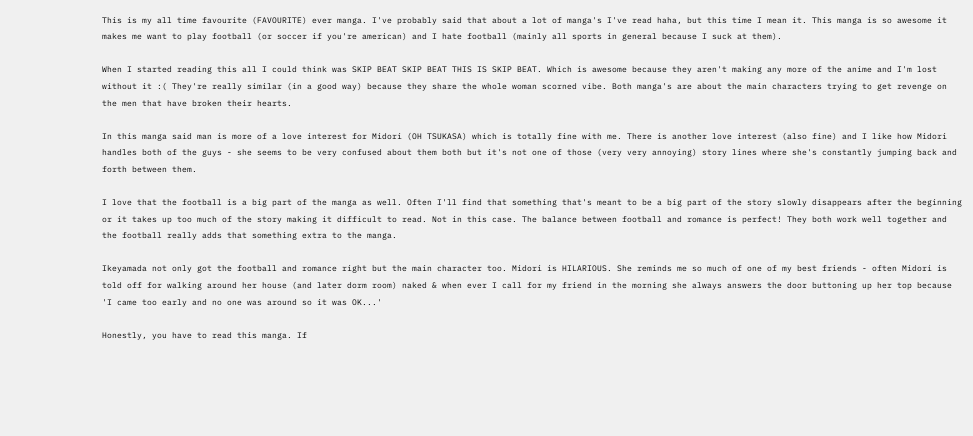This is my all time favourite (FAVOURITE) ever manga. I've probably said that about a lot of manga's I've read haha, but this time I mean it. This manga is so awesome it makes me want to play football (or soccer if you're american) and I hate football (mainly all sports in general because I suck at them).

When I started reading this all I could think was SKIP BEAT SKIP BEAT THIS IS SKIP BEAT. Which is awesome because they aren't making any more of the anime and I'm lost without it :( They're really similar (in a good way) because they share the whole woman scorned vibe. Both manga's are about the main characters trying to get revenge on the men that have broken their hearts.

In this manga said man is more of a love interest for Midori (OH TSUKASA) which is totally fine with me. There is another love interest (also fine) and I like how Midori handles both of the guys - she seems to be very confused about them both but it's not one of those (very very annoying) story lines where she's constantly jumping back and forth between them.

I love that the football is a big part of the manga as well. Often I'll find that something that's meant to be a big part of the story slowly disappears after the beginning or it takes up too much of the story making it difficult to read. Not in this case. The balance between football and romance is perfect! They both work well together and the football really adds that something extra to the manga.

Ikeyamada not only got the football and romance right but the main character too. Midori is HILARIOUS. She reminds me so much of one of my best friends - often Midori is told off for walking around her house (and later dorm room) naked & when ever I call for my friend in the morning she always answers the door buttoning up her top because 'I came too early and no one was around so it was OK...'

Honestly, you have to read this manga. If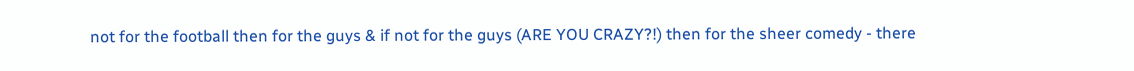not for the football then for the guys & if not for the guys (ARE YOU CRAZY?!) then for the sheer comedy - there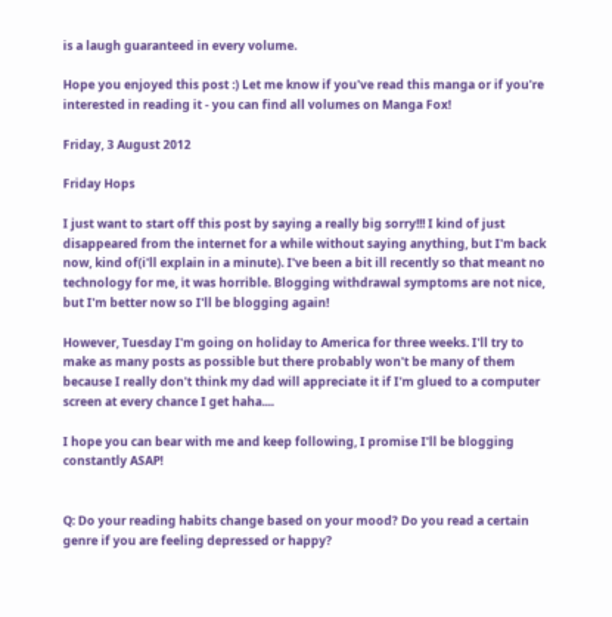is a laugh guaranteed in every volume.

Hope you enjoyed this post :) Let me know if you've read this manga or if you're interested in reading it - you can find all volumes on Manga Fox!

Friday, 3 August 2012

Friday Hops

I just want to start off this post by saying a really big sorry!!! I kind of just disappeared from the internet for a while without saying anything, but I'm back now, kind of(i'll explain in a minute). I've been a bit ill recently so that meant no technology for me, it was horrible. Blogging withdrawal symptoms are not nice, but I'm better now so I'll be blogging again!

However, Tuesday I'm going on holiday to America for three weeks. I'll try to make as many posts as possible but there probably won't be many of them because I really don't think my dad will appreciate it if I'm glued to a computer screen at every chance I get haha....

I hope you can bear with me and keep following, I promise I'll be blogging constantly ASAP!


Q: Do your reading habits change based on your mood? Do you read a certain genre if you are feeling depressed or happy?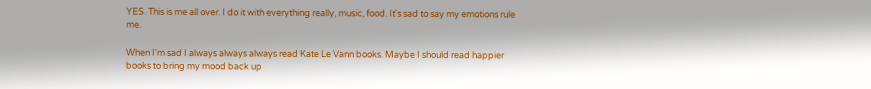YES. This is me all over. I do it with everything really, music, food. It's sad to say my emotions rule me.

When I'm sad I always always always read Kate Le Vann books. Maybe I should read happier books to bring my mood back up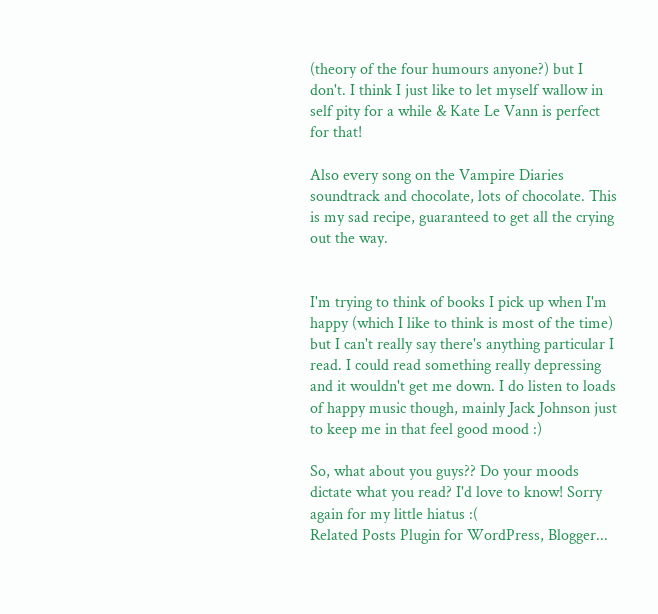(theory of the four humours anyone?) but I don't. I think I just like to let myself wallow in self pity for a while & Kate Le Vann is perfect for that!

Also every song on the Vampire Diaries soundtrack and chocolate, lots of chocolate. This is my sad recipe, guaranteed to get all the crying out the way.


I'm trying to think of books I pick up when I'm happy (which I like to think is most of the time) but I can't really say there's anything particular I read. I could read something really depressing and it wouldn't get me down. I do listen to loads of happy music though, mainly Jack Johnson just to keep me in that feel good mood :)

So, what about you guys?? Do your moods dictate what you read? I'd love to know! Sorry again for my little hiatus :(
Related Posts Plugin for WordPress, Blogger...